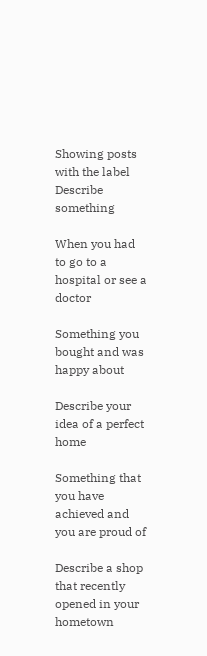Showing posts with the label Describe something

When you had to go to a hospital or see a doctor

Something you bought and was happy about

Describe your idea of a perfect home

Something that you have achieved and you are proud of

Describe a shop that recently opened in your hometown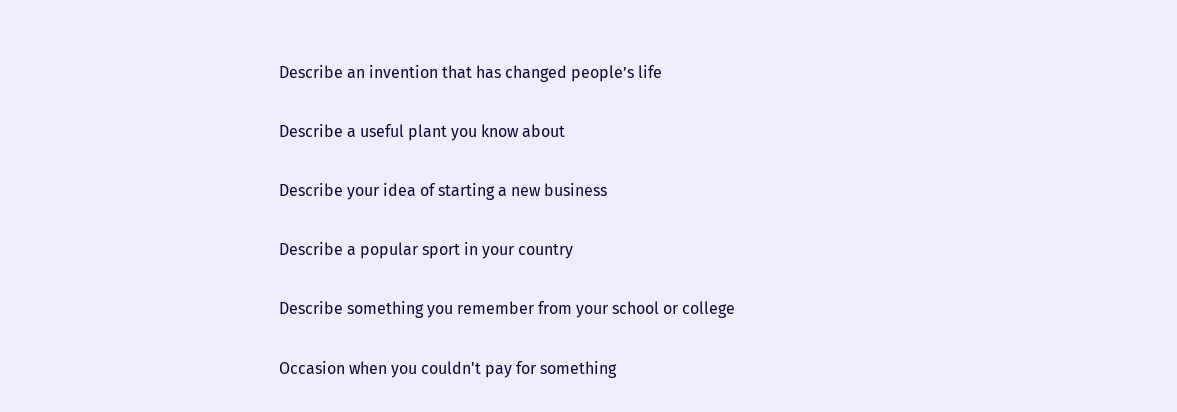Describe an invention that has changed people’s life

Describe a useful plant you know about

Describe your idea of starting a new business

Describe a popular sport in your country

Describe something you remember from your school or college

Occasion when you couldn't pay for something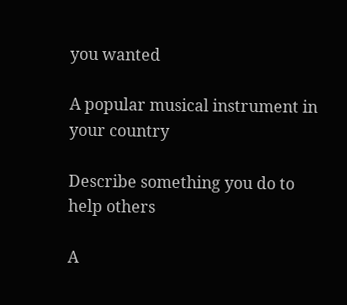you wanted

A popular musical instrument in your country

Describe something you do to help others

A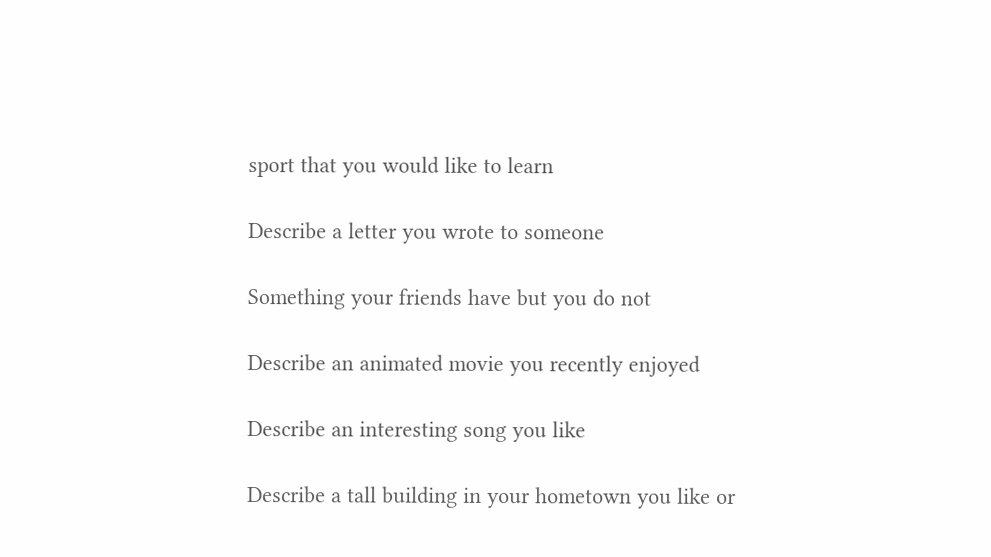sport that you would like to learn

Describe a letter you wrote to someone

Something your friends have but you do not

Describe an animated movie you recently enjoyed

Describe an interesting song you like

Describe a tall building in your hometown you like or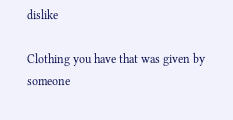dislike

Clothing you have that was given by someone